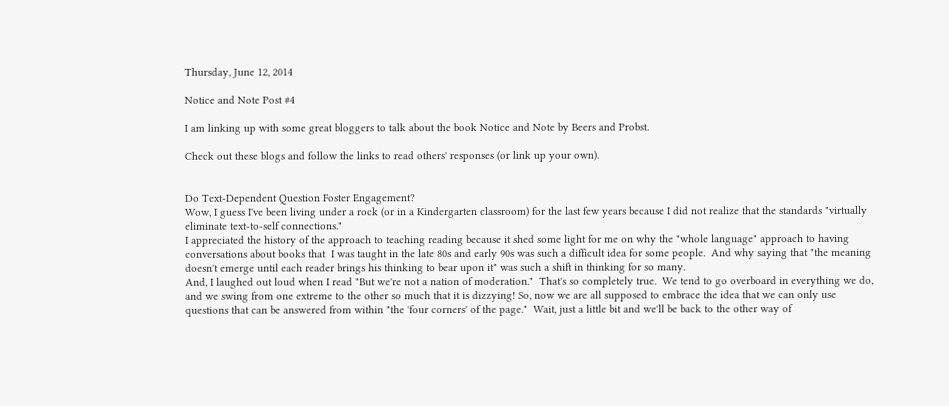Thursday, June 12, 2014

Notice and Note Post #4

I am linking up with some great bloggers to talk about the book Notice and Note by Beers and Probst.

Check out these blogs and follow the links to read others' responses (or link up your own).


Do Text-Dependent Question Foster Engagement?
Wow, I guess I've been living under a rock (or in a Kindergarten classroom) for the last few years because I did not realize that the standards "virtually eliminate text-to-self connections."
I appreciated the history of the approach to teaching reading because it shed some light for me on why the "whole language" approach to having conversations about books that  I was taught in the late 80s and early 90s was such a difficult idea for some people.  And why saying that "the meaning doesn't emerge until each reader brings his thinking to bear upon it" was such a shift in thinking for so many.
And, I laughed out loud when I read "But we're not a nation of moderation."  That's so completely true.  We tend to go overboard in everything we do, and we swing from one extreme to the other so much that it is dizzying! So, now we are all supposed to embrace the idea that we can only use questions that can be answered from within "the 'four corners' of the page."  Wait, just a little bit and we'll be back to the other way of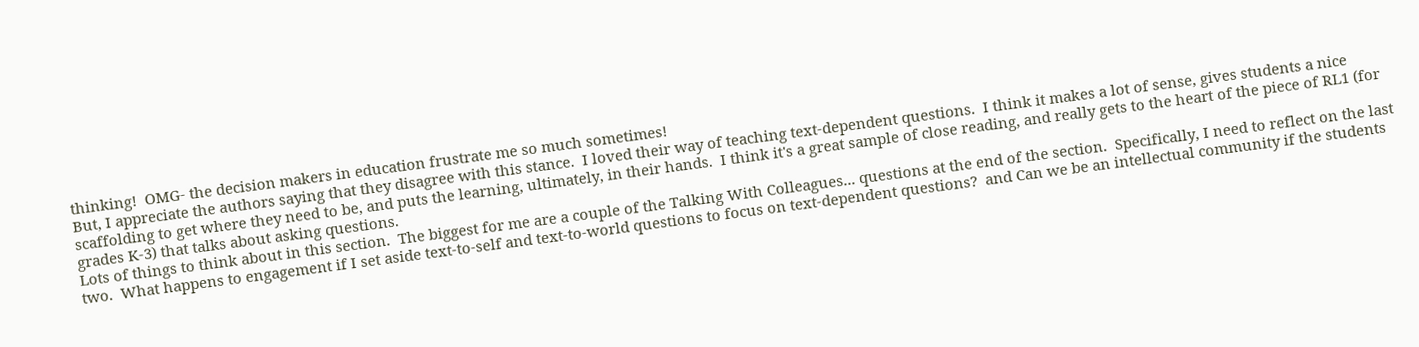thinking!  OMG- the decision makers in education frustrate me so much sometimes!
But, I appreciate the authors saying that they disagree with this stance.  I loved their way of teaching text-dependent questions.  I think it makes a lot of sense, gives students a nice scaffolding to get where they need to be, and puts the learning, ultimately, in their hands.  I think it's a great sample of close reading, and really gets to the heart of the piece of RL1 (for grades K-3) that talks about asking questions.
Lots of things to think about in this section.  The biggest for me are a couple of the Talking With Colleagues... questions at the end of the section.  Specifically, I need to reflect on the last two.  What happens to engagement if I set aside text-to-self and text-to-world questions to focus on text-dependent questions?  and Can we be an intellectual community if the students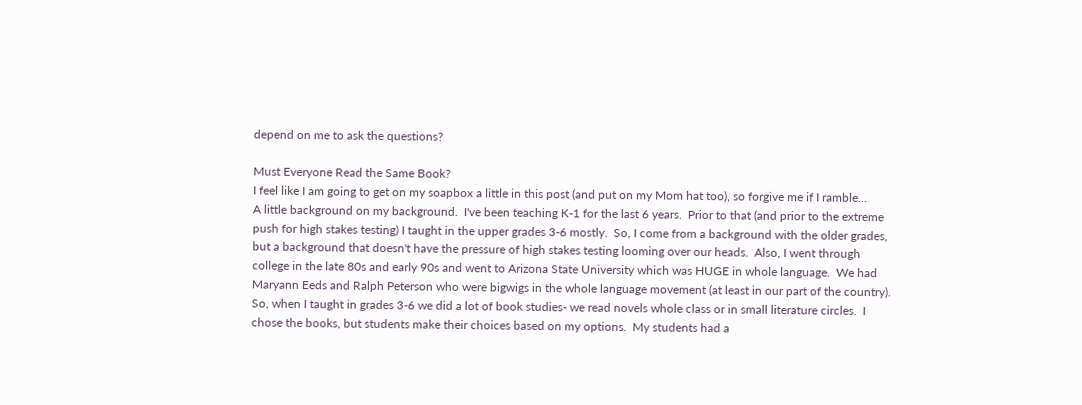depend on me to ask the questions?

Must Everyone Read the Same Book?
I feel like I am going to get on my soapbox a little in this post (and put on my Mom hat too), so forgive me if I ramble...
A little background on my background.  I've been teaching K-1 for the last 6 years.  Prior to that (and prior to the extreme push for high stakes testing) I taught in the upper grades 3-6 mostly.  So, I come from a background with the older grades, but a background that doesn't have the pressure of high stakes testing looming over our heads.  Also, I went through college in the late 80s and early 90s and went to Arizona State University which was HUGE in whole language.  We had Maryann Eeds and Ralph Peterson who were bigwigs in the whole language movement (at least in our part of the country).  So, when I taught in grades 3-6 we did a lot of book studies- we read novels whole class or in small literature circles.  I chose the books, but students make their choices based on my options.  My students had a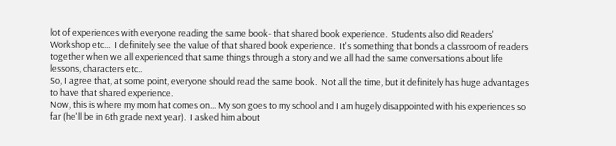lot of experiences with everyone reading the same book- that shared book experience.  Students also did Readers' Workshop etc...  I definitely see the value of that shared book experience.  It's something that bonds a classroom of readers together when we all experienced that same things through a story and we all had the same conversations about life lessons, characters etc..
So, I agree that, at some point, everyone should read the same book.  Not all the time, but it definitely has huge advantages to have that shared experience.
Now, this is where my mom hat comes on... My son goes to my school and I am hugely disappointed with his experiences so far (he'll be in 6th grade next year).  I asked him about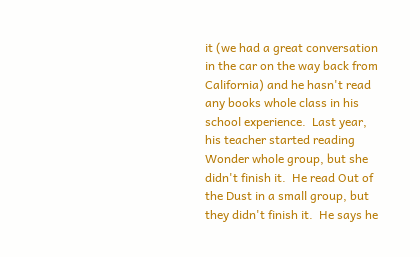it (we had a great conversation in the car on the way back from California) and he hasn't read any books whole class in his school experience.  Last year, his teacher started reading Wonder whole group, but she didn't finish it.  He read Out of the Dust in a small group, but they didn't finish it.  He says he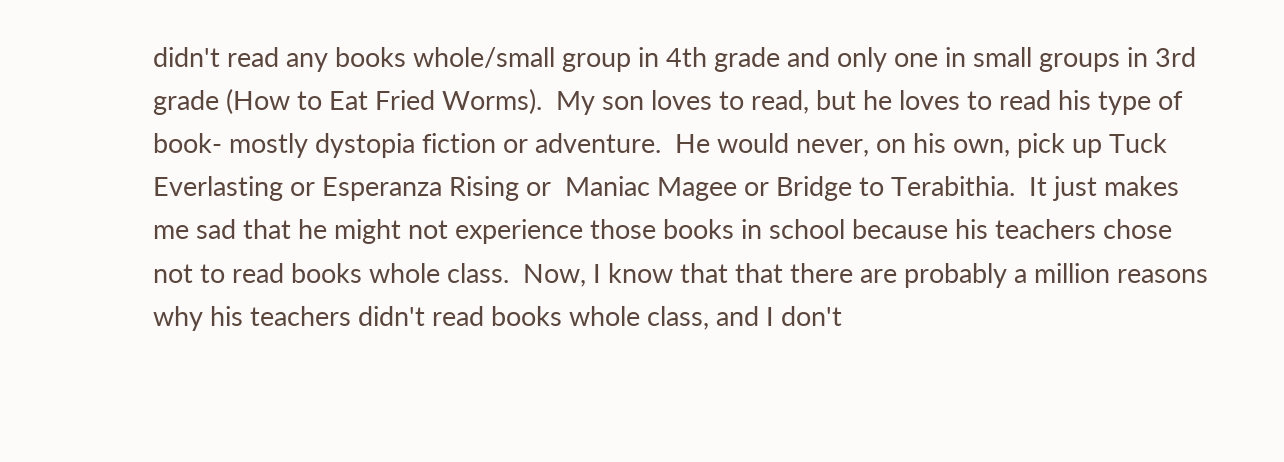didn't read any books whole/small group in 4th grade and only one in small groups in 3rd grade (How to Eat Fried Worms).  My son loves to read, but he loves to read his type of book- mostly dystopia fiction or adventure.  He would never, on his own, pick up Tuck Everlasting or Esperanza Rising or  Maniac Magee or Bridge to Terabithia.  It just makes me sad that he might not experience those books in school because his teachers chose not to read books whole class.  Now, I know that that there are probably a million reasons why his teachers didn't read books whole class, and I don't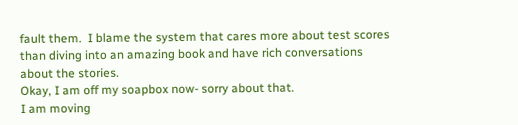fault them.  I blame the system that cares more about test scores than diving into an amazing book and have rich conversations about the stories.
Okay, I am off my soapbox now- sorry about that.
I am moving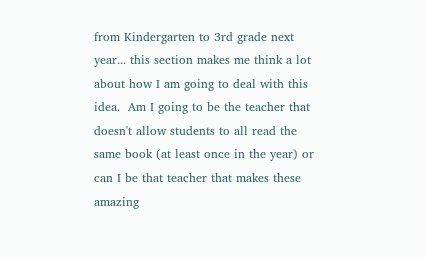from Kindergarten to 3rd grade next year... this section makes me think a lot about how I am going to deal with this idea.  Am I going to be the teacher that doesn't allow students to all read the same book (at least once in the year) or can I be that teacher that makes these amazing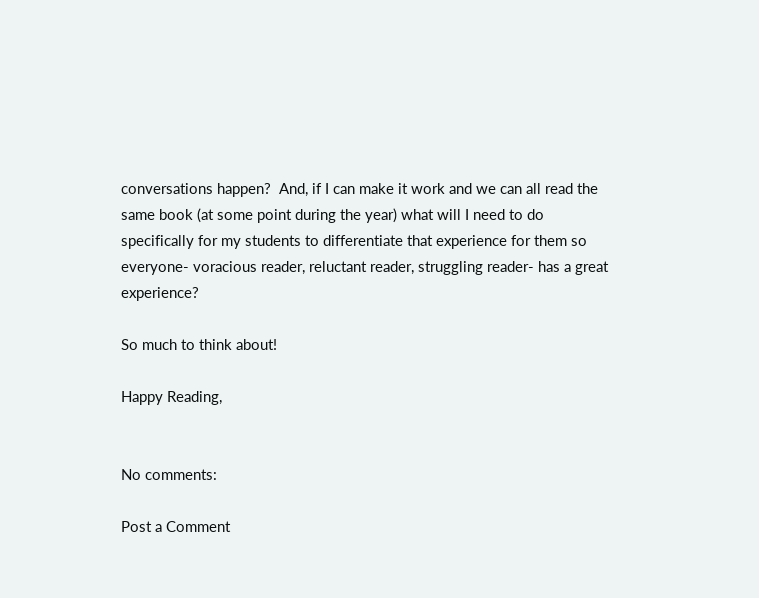conversations happen?  And, if I can make it work and we can all read the same book (at some point during the year) what will I need to do specifically for my students to differentiate that experience for them so everyone- voracious reader, reluctant reader, struggling reader- has a great experience?

So much to think about!

Happy Reading,


No comments:

Post a Comment